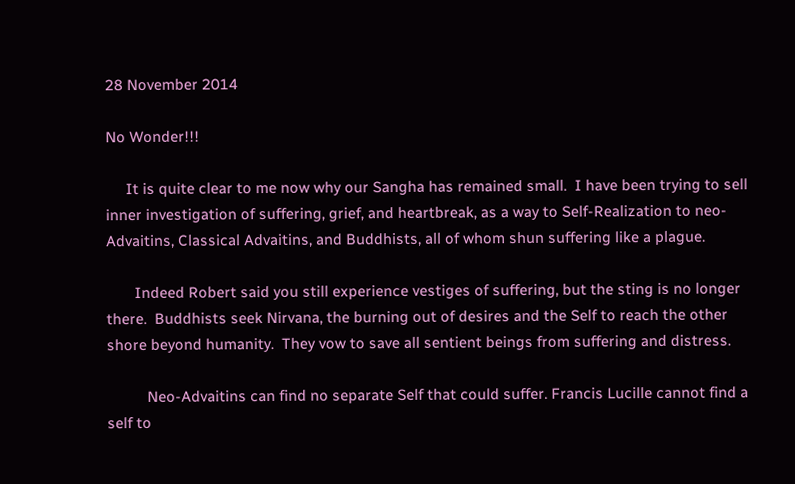28 November 2014

No Wonder!!!

     It is quite clear to me now why our Sangha has remained small.  I have been trying to sell inner investigation of suffering, grief, and heartbreak, as a way to Self-Realization to neo-Advaitins, Classical Advaitins, and Buddhists, all of whom shun suffering like a plague.

       Indeed Robert said you still experience vestiges of suffering, but the sting is no longer there.  Buddhists seek Nirvana, the burning out of desires and the Self to reach the other shore beyond humanity.  They vow to save all sentient beings from suffering and distress.

          Neo-Advaitins can find no separate Self that could suffer. Francis Lucille cannot find a self to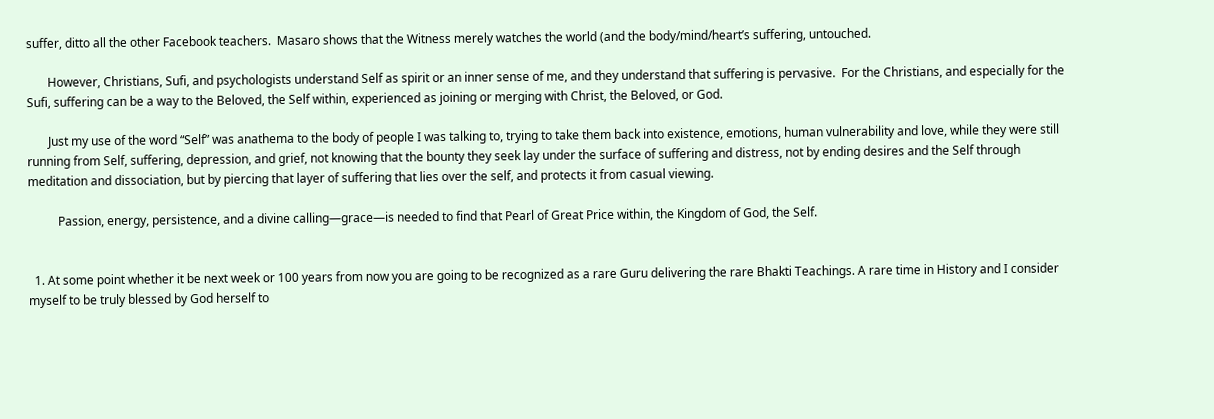suffer, ditto all the other Facebook teachers.  Masaro shows that the Witness merely watches the world (and the body/mind/heart’s suffering, untouched.

       However, Christians, Sufi, and psychologists understand Self as spirit or an inner sense of me, and they understand that suffering is pervasive.  For the Christians, and especially for the Sufi, suffering can be a way to the Beloved, the Self within, experienced as joining or merging with Christ, the Beloved, or God.

       Just my use of the word “Self” was anathema to the body of people I was talking to, trying to take them back into existence, emotions, human vulnerability and love, while they were still running from Self, suffering, depression, and grief, not knowing that the bounty they seek lay under the surface of suffering and distress, not by ending desires and the Self through meditation and dissociation, but by piercing that layer of suffering that lies over the self, and protects it from casual viewing.

          Passion, energy, persistence, and a divine calling—grace—is needed to find that Pearl of Great Price within, the Kingdom of God, the Self.


  1. At some point whether it be next week or 100 years from now you are going to be recognized as a rare Guru delivering the rare Bhakti Teachings. A rare time in History and I consider myself to be truly blessed by God herself to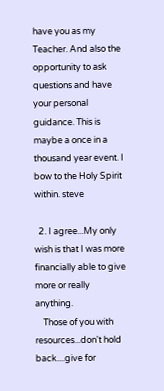have you as my Teacher. And also the opportunity to ask questions and have your personal guidance. This is maybe a once in a thousand year event. I bow to the Holy Spirit within. steve

  2. I agree...My only wish is that I was more financially able to give more or really anything.
    Those of you with resources...don't hold back....give for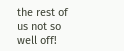the rest of us not so well off!